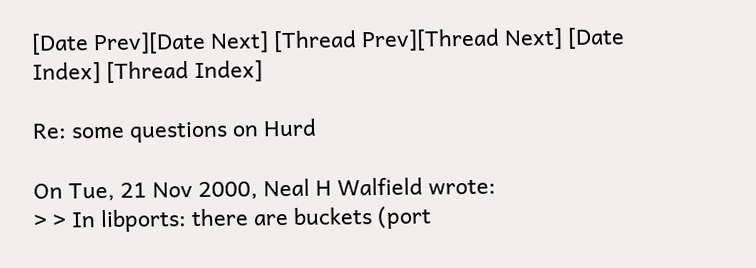[Date Prev][Date Next] [Thread Prev][Thread Next] [Date Index] [Thread Index]

Re: some questions on Hurd

On Tue, 21 Nov 2000, Neal H Walfield wrote:
> > In libports: there are buckets (port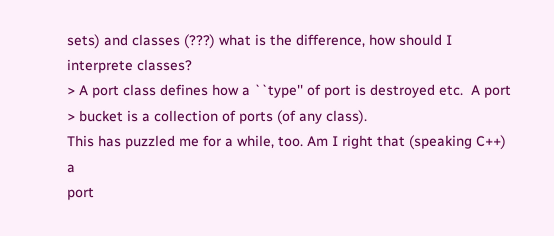sets) and classes (???) what is the difference, how should I interprete classes?
> A port class defines how a ``type'' of port is destroyed etc.  A port
> bucket is a collection of ports (of any class).
This has puzzled me for a while, too. Am I right that (speaking C++) a
port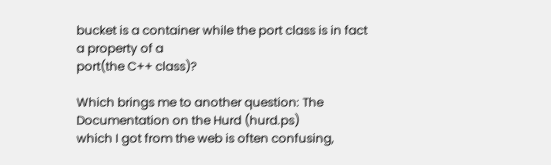bucket is a container while the port class is in fact a property of a
port(the C++ class)?

Which brings me to another question: The Documentation on the Hurd (hurd.ps)
which I got from the web is often confusing,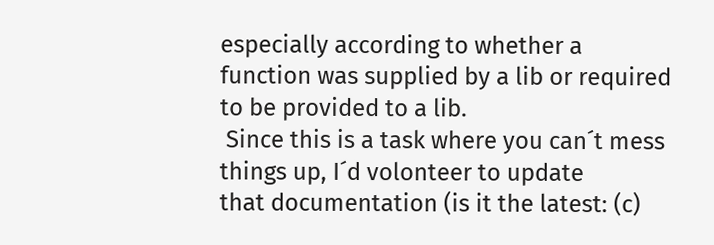especially according to whether a
function was supplied by a lib or required to be provided to a lib.
 Since this is a task where you can´t mess things up, I´d volonteer to update
that documentation (is it the latest: (c)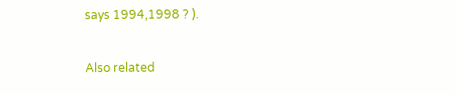says 1994,1998 ? ).

Also related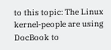to this topic: The Linux kernel-people are using DocBook to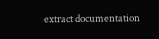extract documentation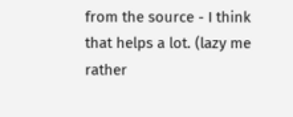from the source - I think that helps a lot. (lazy me
rather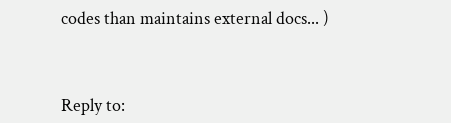codes than maintains external docs... )



Reply to: